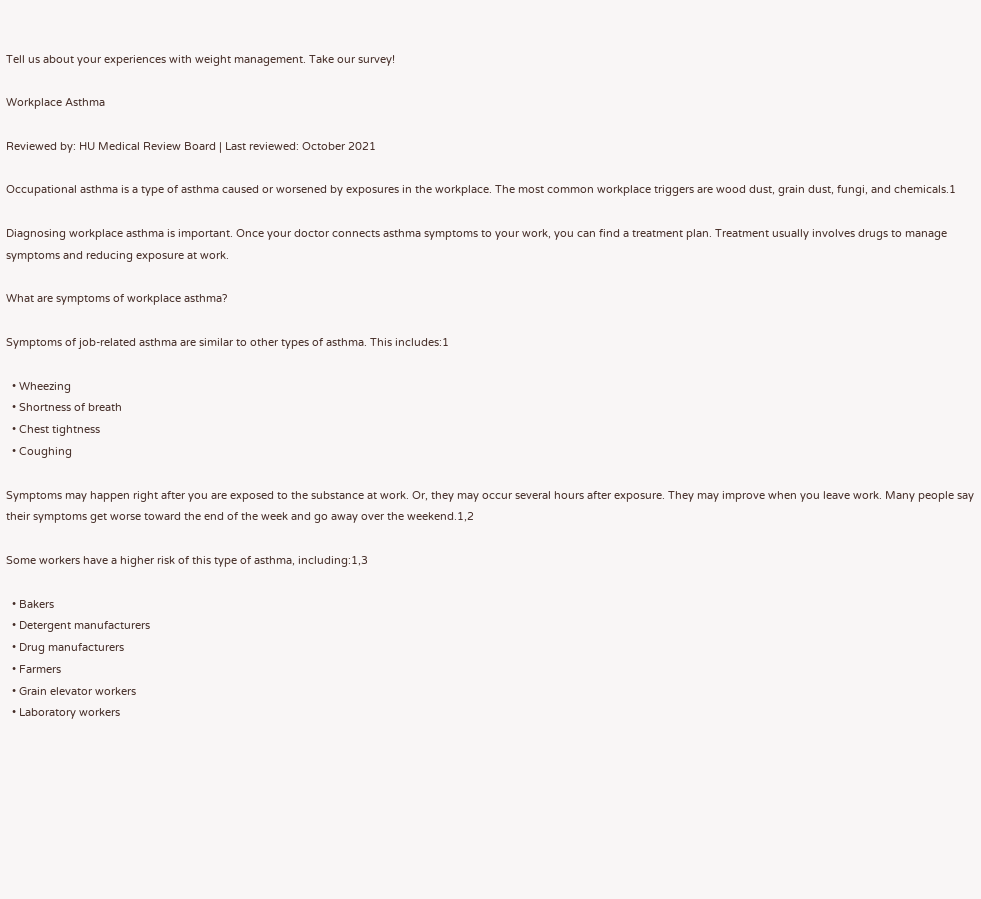Tell us about your experiences with weight management. Take our survey!

Workplace Asthma

Reviewed by: HU Medical Review Board | Last reviewed: October 2021

Occupational asthma is a type of asthma caused or worsened by exposures in the workplace. The most common workplace triggers are wood dust, grain dust, fungi, and chemicals.1

Diagnosing workplace asthma is important. Once your doctor connects asthma symptoms to your work, you can find a treatment plan. Treatment usually involves drugs to manage symptoms and reducing exposure at work.

What are symptoms of workplace asthma?

Symptoms of job-related asthma are similar to other types of asthma. This includes:1

  • Wheezing
  • Shortness of breath
  • Chest tightness
  • Coughing

Symptoms may happen right after you are exposed to the substance at work. Or, they may occur several hours after exposure. They may improve when you leave work. Many people say their symptoms get worse toward the end of the week and go away over the weekend.1,2

Some workers have a higher risk of this type of asthma, including:1,3

  • Bakers
  • Detergent manufacturers
  • Drug manufacturers
  • Farmers
  • Grain elevator workers
  • Laboratory workers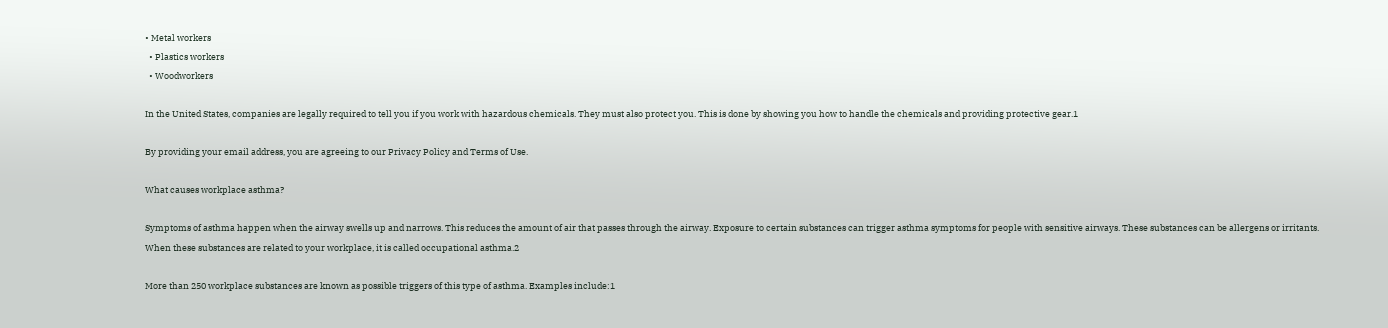• Metal workers
  • Plastics workers
  • Woodworkers

In the United States, companies are legally required to tell you if you work with hazardous chemicals. They must also protect you. This is done by showing you how to handle the chemicals and providing protective gear.1

By providing your email address, you are agreeing to our Privacy Policy and Terms of Use.

What causes workplace asthma?

Symptoms of asthma happen when the airway swells up and narrows. This reduces the amount of air that passes through the airway. Exposure to certain substances can trigger asthma symptoms for people with sensitive airways. These substances can be allergens or irritants. When these substances are related to your workplace, it is called occupational asthma.2

More than 250 workplace substances are known as possible triggers of this type of asthma. Examples include:1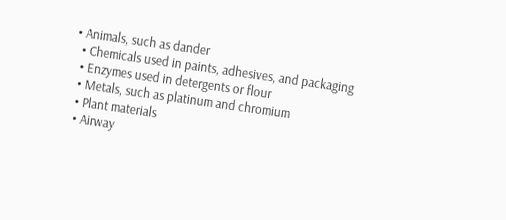• Animals, such as dander
  • Chemicals used in paints, adhesives, and packaging
  • Enzymes used in detergents or flour
  • Metals, such as platinum and chromium
  • Plant materials
  • Airway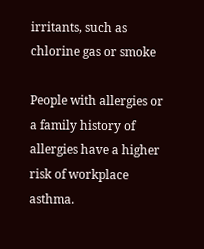irritants, such as chlorine gas or smoke

People with allergies or a family history of allergies have a higher risk of workplace asthma.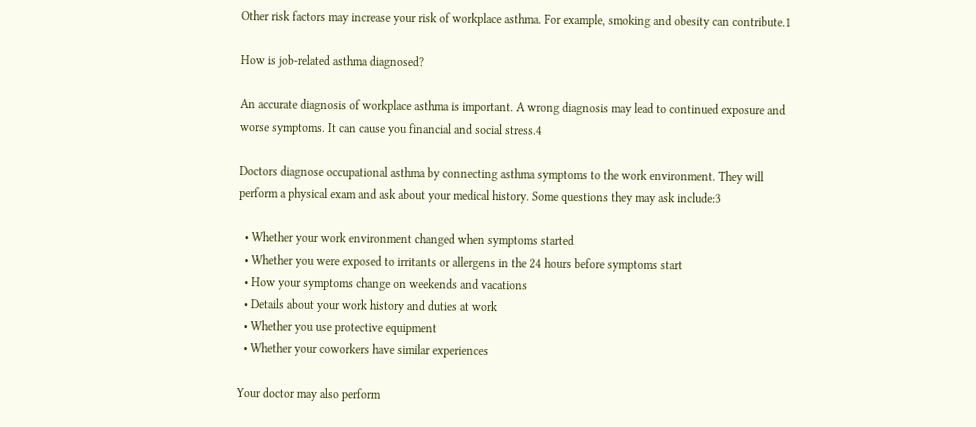Other risk factors may increase your risk of workplace asthma. For example, smoking and obesity can contribute.1

How is job-related asthma diagnosed?

An accurate diagnosis of workplace asthma is important. A wrong diagnosis may lead to continued exposure and worse symptoms. It can cause you financial and social stress.4

Doctors diagnose occupational asthma by connecting asthma symptoms to the work environment. They will perform a physical exam and ask about your medical history. Some questions they may ask include:3

  • Whether your work environment changed when symptoms started
  • Whether you were exposed to irritants or allergens in the 24 hours before symptoms start
  • How your symptoms change on weekends and vacations
  • Details about your work history and duties at work
  • Whether you use protective equipment
  • Whether your coworkers have similar experiences

Your doctor may also perform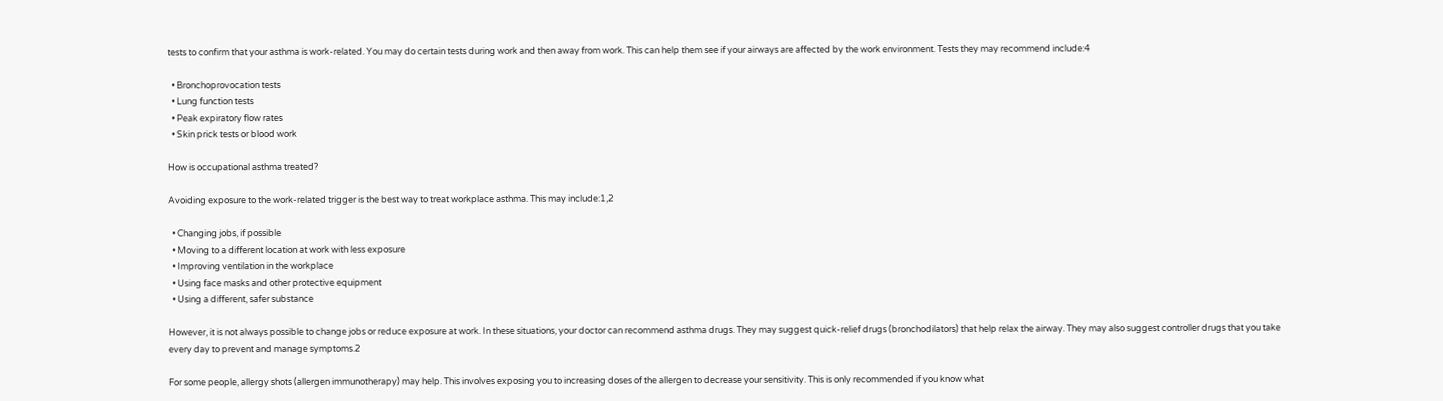tests to confirm that your asthma is work-related. You may do certain tests during work and then away from work. This can help them see if your airways are affected by the work environment. Tests they may recommend include:4

  • Bronchoprovocation tests
  • Lung function tests
  • Peak expiratory flow rates
  • Skin prick tests or blood work

How is occupational asthma treated?

Avoiding exposure to the work-related trigger is the best way to treat workplace asthma. This may include:1,2

  • Changing jobs, if possible
  • Moving to a different location at work with less exposure
  • Improving ventilation in the workplace
  • Using face masks and other protective equipment
  • Using a different, safer substance

However, it is not always possible to change jobs or reduce exposure at work. In these situations, your doctor can recommend asthma drugs. They may suggest quick-relief drugs (bronchodilators) that help relax the airway. They may also suggest controller drugs that you take every day to prevent and manage symptoms.2

For some people, allergy shots (allergen immunotherapy) may help. This involves exposing you to increasing doses of the allergen to decrease your sensitivity. This is only recommended if you know what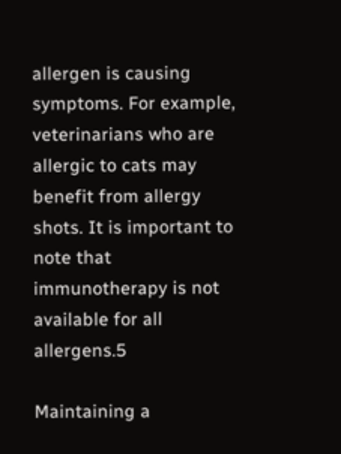allergen is causing symptoms. For example, veterinarians who are allergic to cats may benefit from allergy shots. It is important to note that immunotherapy is not available for all allergens.5

Maintaining a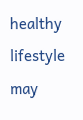healthy lifestyle may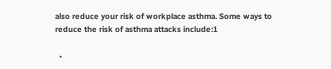also reduce your risk of workplace asthma. Some ways to reduce the risk of asthma attacks include:1

  •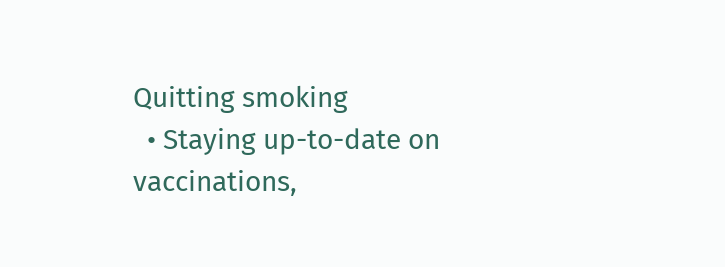Quitting smoking
  • Staying up-to-date on vaccinations,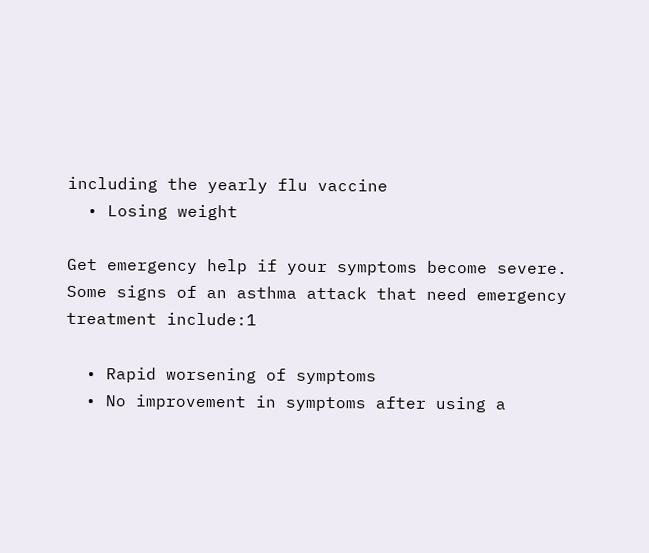including the yearly flu vaccine
  • Losing weight

Get emergency help if your symptoms become severe. Some signs of an asthma attack that need emergency treatment include:1

  • Rapid worsening of symptoms
  • No improvement in symptoms after using a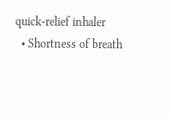quick-relief inhaler
  • Shortness of breath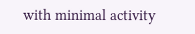with minimal activity